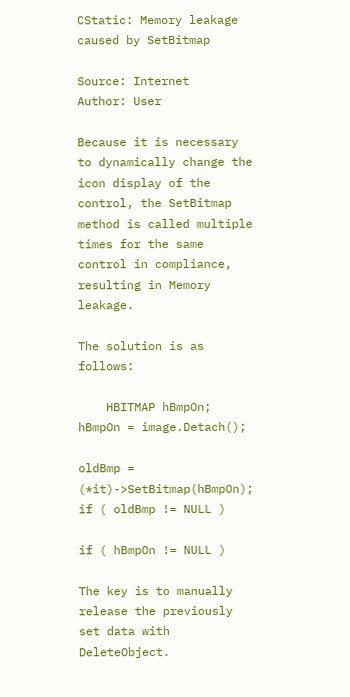CStatic: Memory leakage caused by SetBitmap

Source: Internet
Author: User

Because it is necessary to dynamically change the icon display of the control, the SetBitmap method is called multiple times for the same control in compliance, resulting in Memory leakage.

The solution is as follows:

    HBITMAP hBmpOn;
hBmpOn = image.Detach();

oldBmp = (*it)->SetBitmap(hBmpOn);
if ( oldBmp != NULL )

if ( hBmpOn != NULL )

The key is to manually release the previously set data with DeleteObject.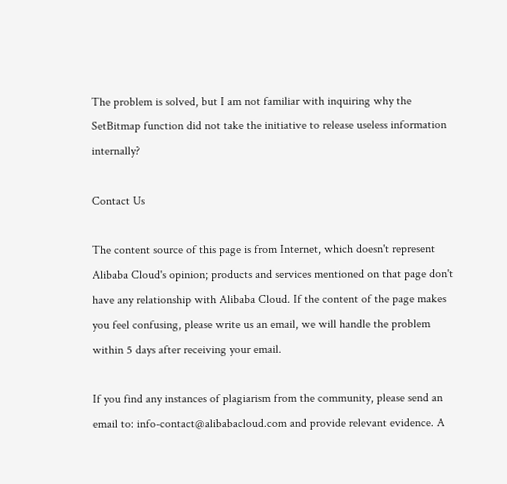The problem is solved, but I am not familiar with inquiring why the SetBitmap function did not take the initiative to release useless information internally?

Contact Us

The content source of this page is from Internet, which doesn't represent Alibaba Cloud's opinion; products and services mentioned on that page don't have any relationship with Alibaba Cloud. If the content of the page makes you feel confusing, please write us an email, we will handle the problem within 5 days after receiving your email.

If you find any instances of plagiarism from the community, please send an email to: info-contact@alibabacloud.com and provide relevant evidence. A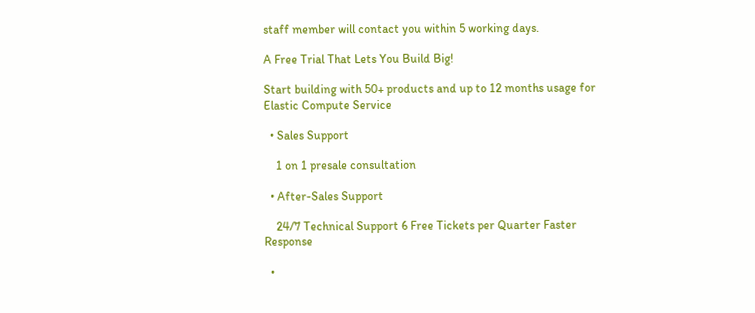staff member will contact you within 5 working days.

A Free Trial That Lets You Build Big!

Start building with 50+ products and up to 12 months usage for Elastic Compute Service

  • Sales Support

    1 on 1 presale consultation

  • After-Sales Support

    24/7 Technical Support 6 Free Tickets per Quarter Faster Response

  •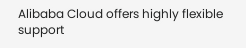Alibaba Cloud offers highly flexible support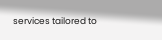services tailored to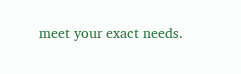meet your exact needs.